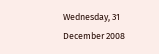Wednesday, 31 December 2008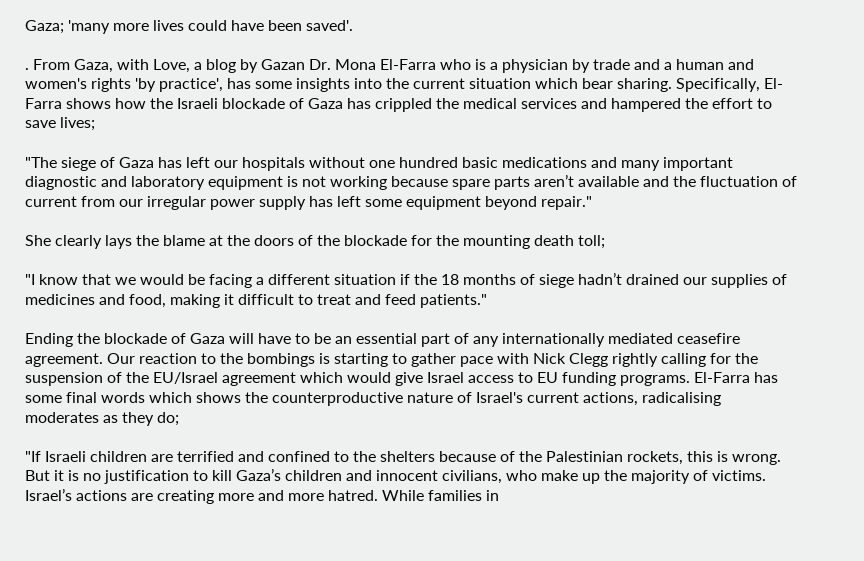Gaza; 'many more lives could have been saved'.

. From Gaza, with Love, a blog by Gazan Dr. Mona El-Farra who is a physician by trade and a human and women's rights 'by practice', has some insights into the current situation which bear sharing. Specifically, El-Farra shows how the Israeli blockade of Gaza has crippled the medical services and hampered the effort to save lives;

"The siege of Gaza has left our hospitals without one hundred basic medications and many important diagnostic and laboratory equipment is not working because spare parts aren’t available and the fluctuation of current from our irregular power supply has left some equipment beyond repair."

She clearly lays the blame at the doors of the blockade for the mounting death toll;

"I know that we would be facing a different situation if the 18 months of siege hadn’t drained our supplies of medicines and food, making it difficult to treat and feed patients."

Ending the blockade of Gaza will have to be an essential part of any internationally mediated ceasefire agreement. Our reaction to the bombings is starting to gather pace with Nick Clegg rightly calling for the suspension of the EU/Israel agreement which would give Israel access to EU funding programs. El-Farra has some final words which shows the counterproductive nature of Israel's current actions, radicalising moderates as they do;

"If Israeli children are terrified and confined to the shelters because of the Palestinian rockets, this is wrong. But it is no justification to kill Gaza’s children and innocent civilians, who make up the majority of victims. Israel’s actions are creating more and more hatred. While families in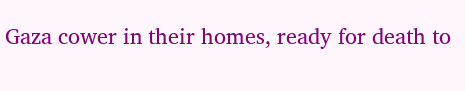Gaza cower in their homes, ready for death to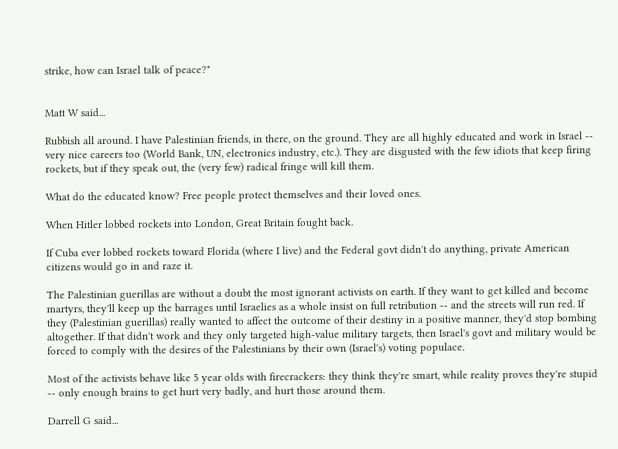strike, how can Israel talk of peace?"


Matt W said...

Rubbish all around. I have Palestinian friends, in there, on the ground. They are all highly educated and work in Israel -- very nice careers too (World Bank, UN, electronics industry, etc.). They are disgusted with the few idiots that keep firing rockets, but if they speak out, the (very few) radical fringe will kill them.

What do the educated know? Free people protect themselves and their loved ones.

When Hitler lobbed rockets into London, Great Britain fought back.

If Cuba ever lobbed rockets toward Florida (where I live) and the Federal govt didn't do anything, private American citizens would go in and raze it.

The Palestinian guerillas are without a doubt the most ignorant activists on earth. If they want to get killed and become martyrs, they'll keep up the barrages until Israelies as a whole insist on full retribution -- and the streets will run red. If they (Palestinian guerillas) really wanted to affect the outcome of their destiny in a positive manner, they'd stop bombing altogether. If that didn't work and they only targeted high-value military targets, then Israel's govt and military would be forced to comply with the desires of the Palestinians by their own (Israel's) voting populace.

Most of the activists behave like 5 year olds with firecrackers: they think they're smart, while reality proves they're stupid -- only enough brains to get hurt very badly, and hurt those around them.

Darrell G said...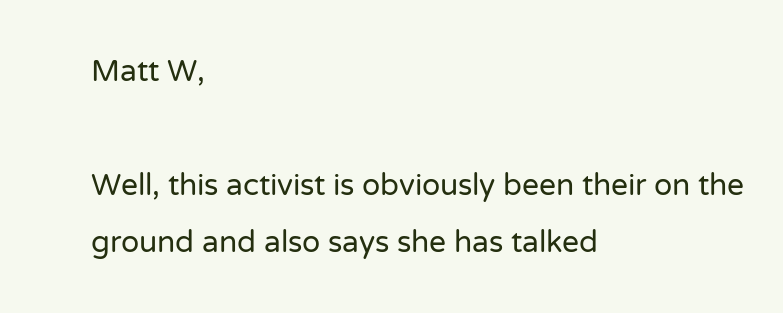Matt W,

Well, this activist is obviously been their on the ground and also says she has talked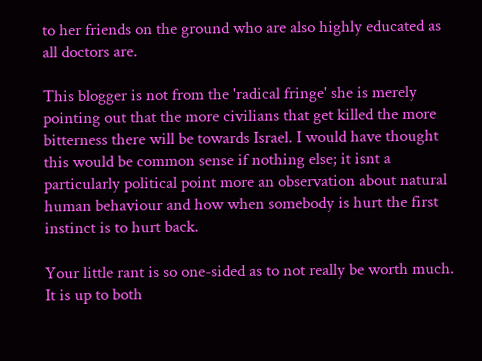to her friends on the ground who are also highly educated as all doctors are.

This blogger is not from the 'radical fringe' she is merely pointing out that the more civilians that get killed the more bitterness there will be towards Israel. I would have thought this would be common sense if nothing else; it isnt a particularly political point more an observation about natural human behaviour and how when somebody is hurt the first instinct is to hurt back.

Your little rant is so one-sided as to not really be worth much. It is up to both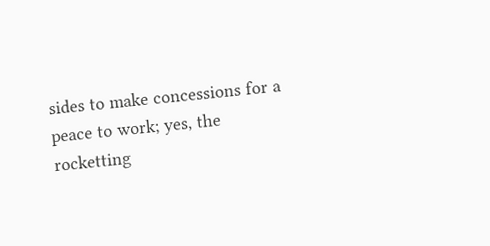sides to make concessions for a peace to work; yes, the rocketting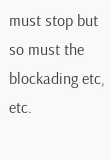must stop but so must the blockading etc, etc.